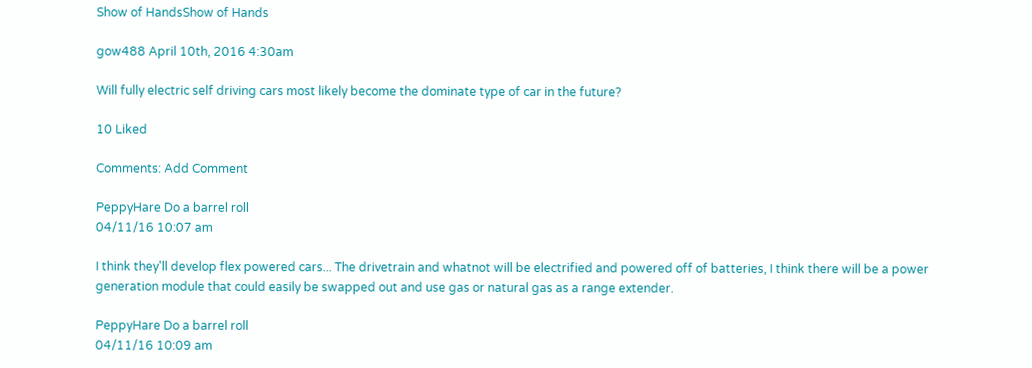Show of HandsShow of Hands

gow488 April 10th, 2016 4:30am

Will fully electric self driving cars most likely become the dominate type of car in the future?

10 Liked

Comments: Add Comment

PeppyHare Do a barrel roll
04/11/16 10:07 am

I think they'll develop flex powered cars... The drivetrain and whatnot will be electrified and powered off of batteries, I think there will be a power generation module that could easily be swapped out and use gas or natural gas as a range extender.

PeppyHare Do a barrel roll
04/11/16 10:09 am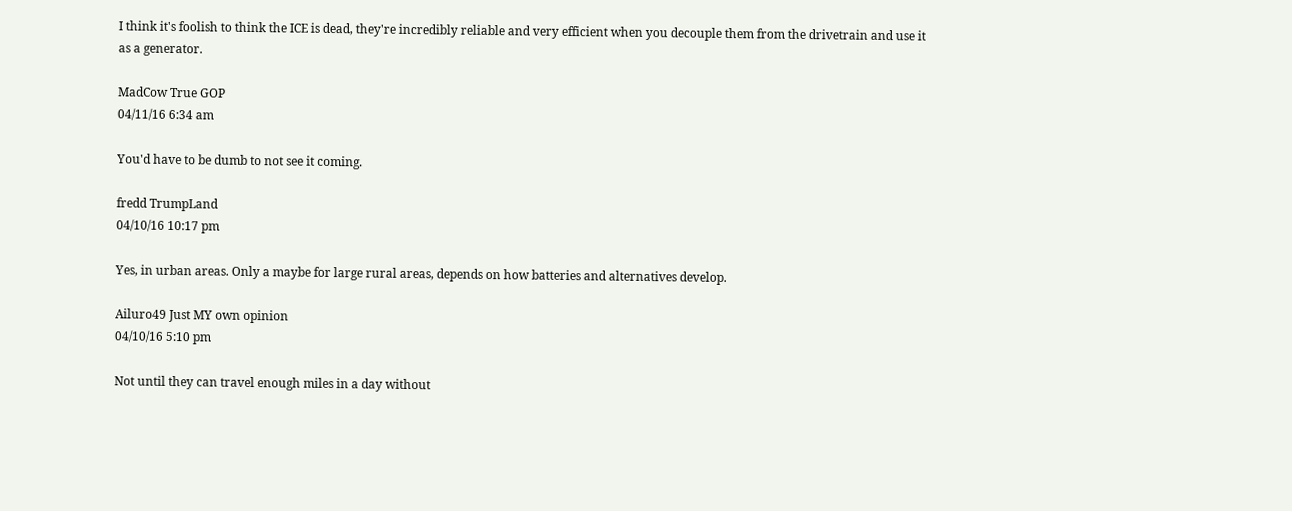I think it's foolish to think the ICE is dead, they're incredibly reliable and very efficient when you decouple them from the drivetrain and use it as a generator.

MadCow True GOP
04/11/16 6:34 am

You'd have to be dumb to not see it coming.

fredd TrumpLand
04/10/16 10:17 pm

Yes, in urban areas. Only a maybe for large rural areas, depends on how batteries and alternatives develop.

Ailuro49 Just MY own opinion
04/10/16 5:10 pm

Not until they can travel enough miles in a day without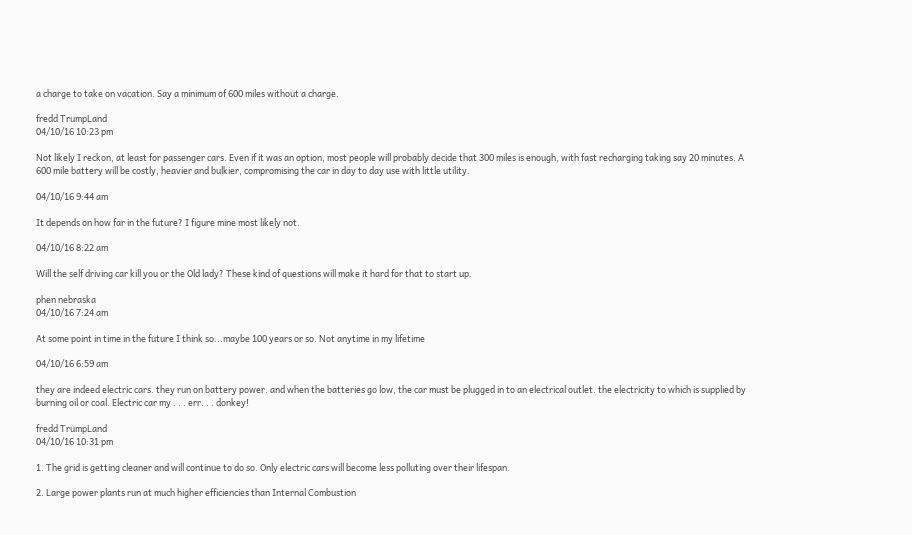a charge to take on vacation. Say a minimum of 600 miles without a charge.

fredd TrumpLand
04/10/16 10:23 pm

Not likely I reckon, at least for passenger cars. Even if it was an option, most people will probably decide that 300 miles is enough, with fast recharging taking say 20 minutes. A 600 mile battery will be costly, heavier and bulkier, compromising the car in day to day use with little utility.

04/10/16 9:44 am

It depends on how far in the future? I figure mine most likely not.

04/10/16 8:22 am

Will the self driving car kill you or the Old lady? These kind of questions will make it hard for that to start up.

phen nebraska
04/10/16 7:24 am

At some point in time in the future I think so...maybe 100 years or so. Not anytime in my lifetime

04/10/16 6:59 am

they are indeed electric cars. they run on battery power. and when the batteries go low, the car must be plugged in to an electrical outlet. the electricity to which is supplied by burning oil or coal. Electric car my . . . err. . . donkey!

fredd TrumpLand
04/10/16 10:31 pm

1. The grid is getting cleaner and will continue to do so. Only electric cars will become less polluting over their lifespan.

2. Large power plants run at much higher efficiencies than Internal Combustion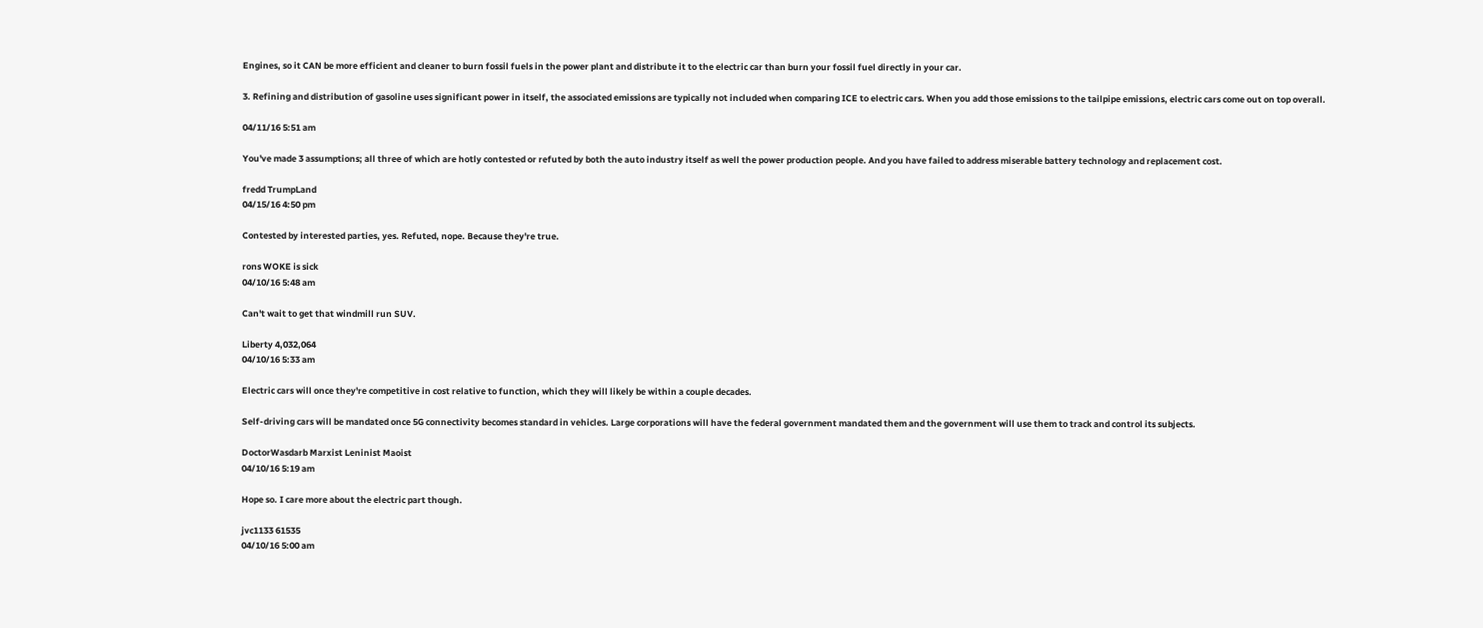Engines, so it CAN be more efficient and cleaner to burn fossil fuels in the power plant and distribute it to the electric car than burn your fossil fuel directly in your car.

3. Refining and distribution of gasoline uses significant power in itself, the associated emissions are typically not included when comparing ICE to electric cars. When you add those emissions to the tailpipe emissions, electric cars come out on top overall.

04/11/16 5:51 am

You've made 3 assumptions; all three of which are hotly contested or refuted by both the auto industry itself as well the power production people. And you have failed to address miserable battery technology and replacement cost.

fredd TrumpLand
04/15/16 4:50 pm

Contested by interested parties, yes. Refuted, nope. Because they're true.

rons WOKE is sick
04/10/16 5:48 am

Can't wait to get that windmill run SUV.

Liberty 4,032,064
04/10/16 5:33 am

Electric cars will once they're competitive in cost relative to function, which they will likely be within a couple decades.

Self-driving cars will be mandated once 5G connectivity becomes standard in vehicles. Large corporations will have the federal government mandated them and the government will use them to track and control its subjects.

DoctorWasdarb Marxist Leninist Maoist
04/10/16 5:19 am

Hope so. I care more about the electric part though.

jvc1133 61535
04/10/16 5:00 am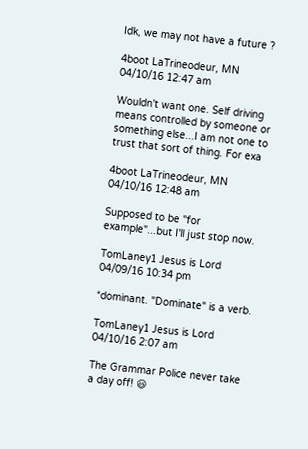Idk, we may not have a future ?

4boot LaTrineodeur, MN
04/10/16 12:47 am

Wouldn't want one. Self driving means controlled by someone or something else...I am not one to trust that sort of thing. For exa

4boot LaTrineodeur, MN
04/10/16 12:48 am

Supposed to be "for example"...but I'll just stop now.

TomLaney1 Jesus is Lord
04/09/16 10:34 pm

*dominant. "Dominate" is a verb.

TomLaney1 Jesus is Lord
04/10/16 2:07 am

The Grammar Police never take a day off! 😃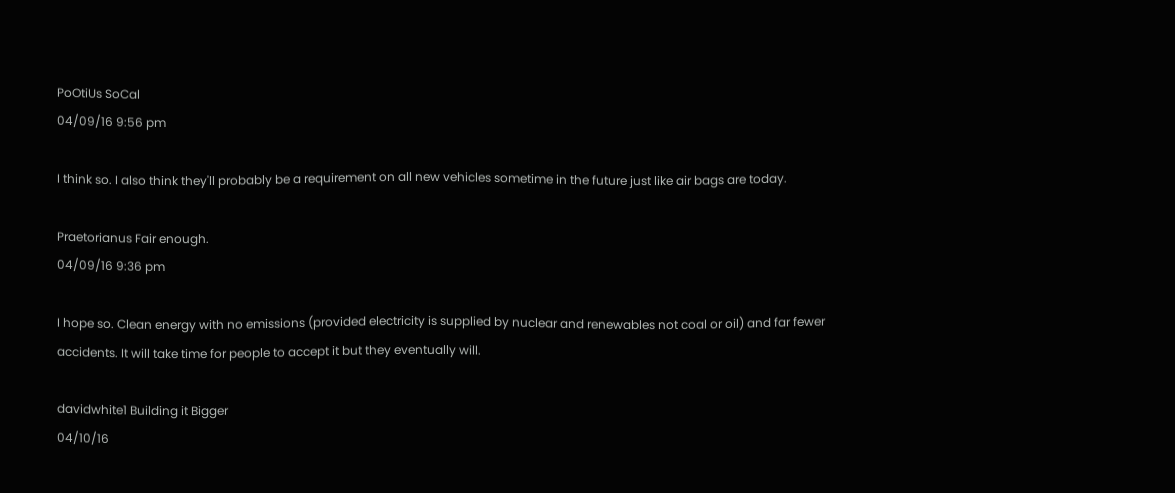PoOtiUs SoCal
04/09/16 9:56 pm

I think so. I also think they'll probably be a requirement on all new vehicles sometime in the future just like air bags are today.

Praetorianus Fair enough.
04/09/16 9:36 pm

I hope so. Clean energy with no emissions (provided electricity is supplied by nuclear and renewables not coal or oil) and far fewer accidents. It will take time for people to accept it but they eventually will.

davidwhite1 Building it Bigger
04/10/16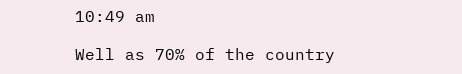10:49 am

Well as 70% of the country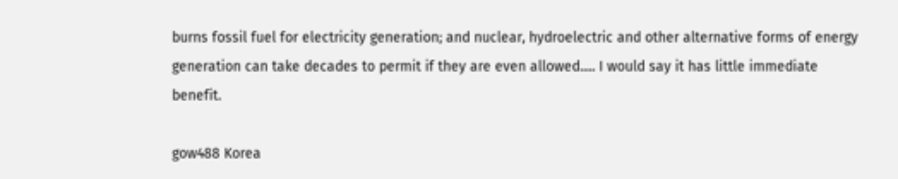burns fossil fuel for electricity generation; and nuclear, hydroelectric and other alternative forms of energy generation can take decades to permit if they are even allowed..... I would say it has little immediate benefit.

gow488 Korea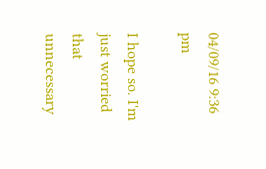04/09/16 9:36 pm

I hope so. I'm just worried that unnecessary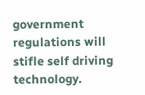government regulations will stifle self driving technology.